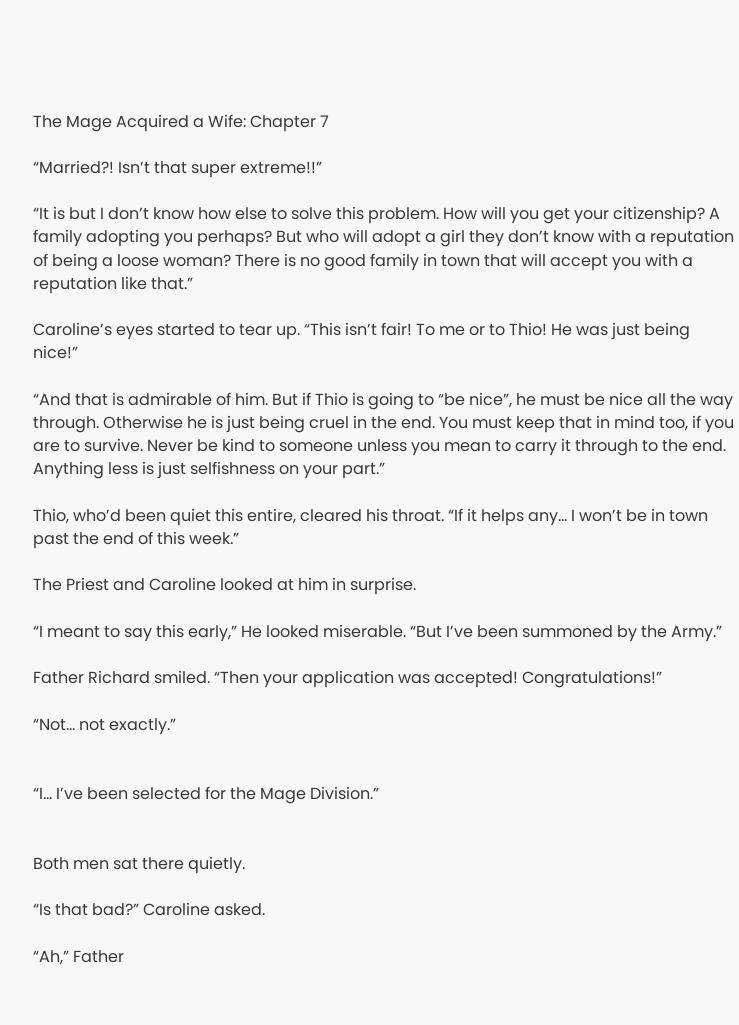The Mage Acquired a Wife: Chapter 7

“Married?! Isn’t that super extreme!!”

“It is but I don’t know how else to solve this problem. How will you get your citizenship? A family adopting you perhaps? But who will adopt a girl they don’t know with a reputation of being a loose woman? There is no good family in town that will accept you with a reputation like that.”

Caroline’s eyes started to tear up. “This isn’t fair! To me or to Thio! He was just being nice!”

“And that is admirable of him. But if Thio is going to “be nice”, he must be nice all the way through. Otherwise he is just being cruel in the end. You must keep that in mind too, if you are to survive. Never be kind to someone unless you mean to carry it through to the end. Anything less is just selfishness on your part.”

Thio, who’d been quiet this entire, cleared his throat. “If it helps any… I won’t be in town past the end of this week.”

The Priest and Caroline looked at him in surprise.

“I meant to say this early,” He looked miserable. “But I’ve been summoned by the Army.”

Father Richard smiled. “Then your application was accepted! Congratulations!”

“Not… not exactly.”


“I… I’ve been selected for the Mage Division.”


Both men sat there quietly.

“Is that bad?” Caroline asked.

“Ah,” Father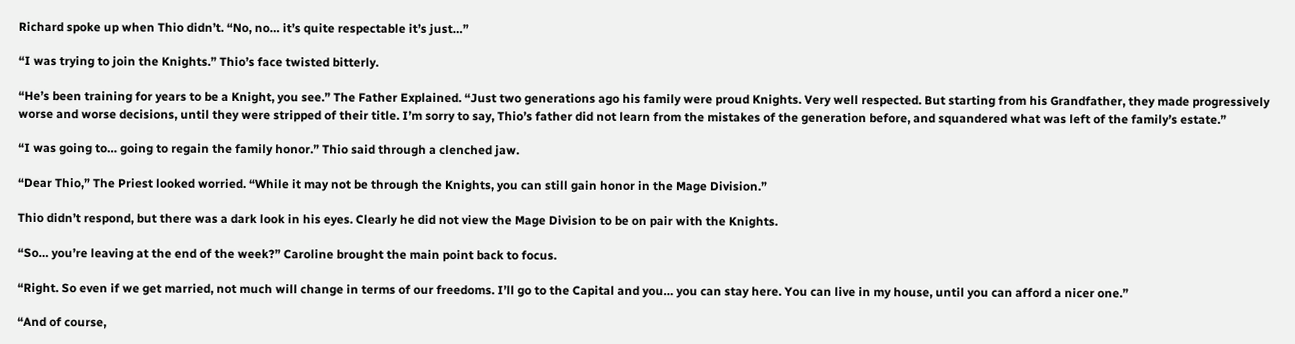Richard spoke up when Thio didn’t. “No, no… it’s quite respectable it’s just…”

“I was trying to join the Knights.” Thio’s face twisted bitterly.

“He’s been training for years to be a Knight, you see.” The Father Explained. “Just two generations ago his family were proud Knights. Very well respected. But starting from his Grandfather, they made progressively worse and worse decisions, until they were stripped of their title. I’m sorry to say, Thio’s father did not learn from the mistakes of the generation before, and squandered what was left of the family’s estate.”

“I was going to… going to regain the family honor.” Thio said through a clenched jaw.

“Dear Thio,” The Priest looked worried. “While it may not be through the Knights, you can still gain honor in the Mage Division.”

Thio didn’t respond, but there was a dark look in his eyes. Clearly he did not view the Mage Division to be on pair with the Knights.

“So… you’re leaving at the end of the week?” Caroline brought the main point back to focus.

“Right. So even if we get married, not much will change in terms of our freedoms. I’ll go to the Capital and you… you can stay here. You can live in my house, until you can afford a nicer one.”

“And of course,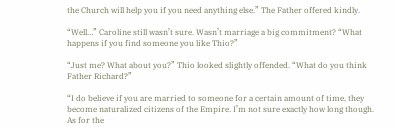the Church will help you if you need anything else.” The Father offered kindly.

“Well…” Caroline still wasn’t sure. Wasn’t marriage a big commitment? “What happens if you find someone you like Thio?”

“Just me? What about you?” Thio looked slightly offended. “What do you think Father Richard?”

“I do believe if you are married to someone for a certain amount of time, they become naturalized citizens of the Empire. I’m not sure exactly how long though. As for the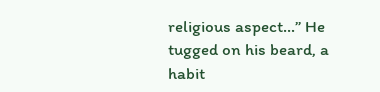religious aspect…” He tugged on his beard, a habit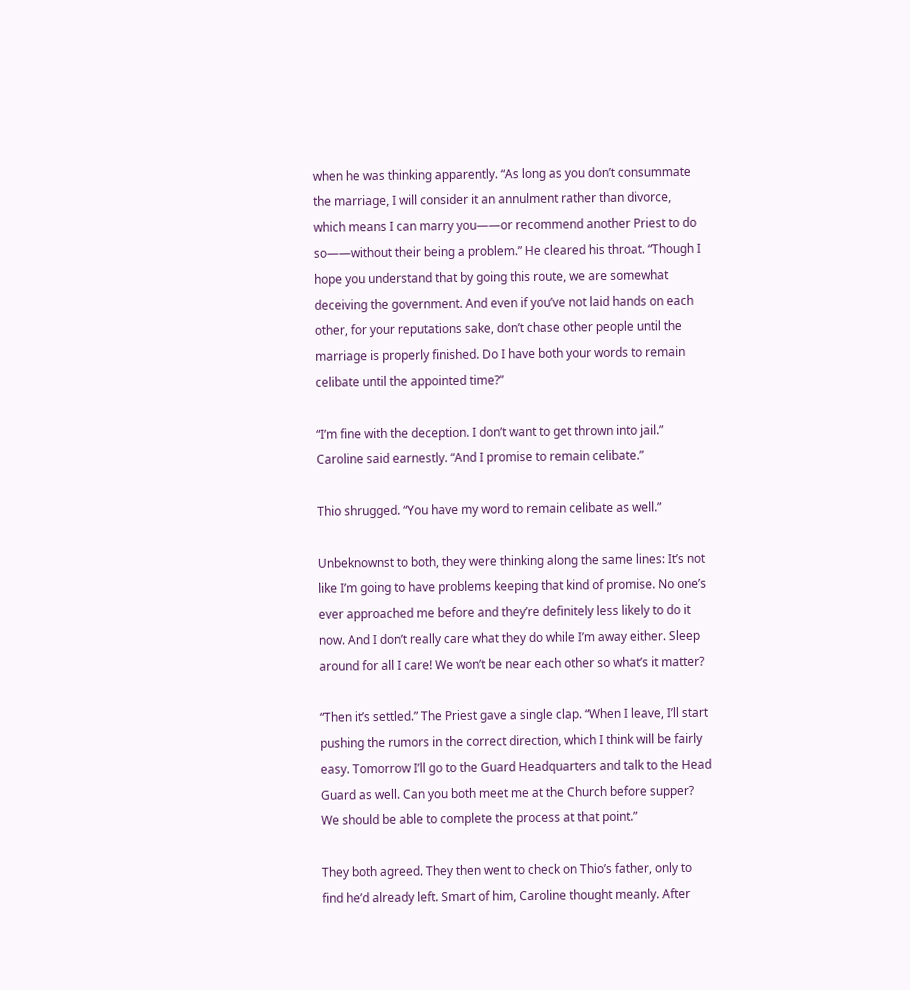when he was thinking apparently. “As long as you don’t consummate the marriage, I will consider it an annulment rather than divorce, which means I can marry you——or recommend another Priest to do so——without their being a problem.” He cleared his throat. “Though I hope you understand that by going this route, we are somewhat deceiving the government. And even if you’ve not laid hands on each other, for your reputations sake, don’t chase other people until the marriage is properly finished. Do I have both your words to remain celibate until the appointed time?”

“I’m fine with the deception. I don’t want to get thrown into jail.” Caroline said earnestly. “And I promise to remain celibate.”

Thio shrugged. “You have my word to remain celibate as well.”

Unbeknownst to both, they were thinking along the same lines: It’s not like I’m going to have problems keeping that kind of promise. No one’s ever approached me before and they’re definitely less likely to do it now. And I don’t really care what they do while I’m away either. Sleep around for all I care! We won’t be near each other so what’s it matter?

“Then it’s settled.” The Priest gave a single clap. “When I leave, I’ll start pushing the rumors in the correct direction, which I think will be fairly easy. Tomorrow I’ll go to the Guard Headquarters and talk to the Head Guard as well. Can you both meet me at the Church before supper? We should be able to complete the process at that point.”

They both agreed. They then went to check on Thio’s father, only to find he’d already left. Smart of him, Caroline thought meanly. After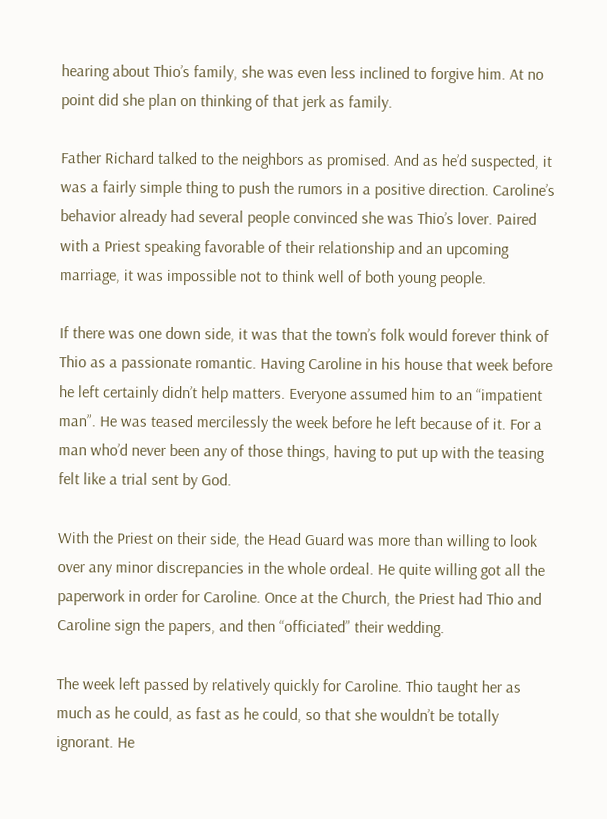hearing about Thio’s family, she was even less inclined to forgive him. At no point did she plan on thinking of that jerk as family.

Father Richard talked to the neighbors as promised. And as he’d suspected, it was a fairly simple thing to push the rumors in a positive direction. Caroline’s behavior already had several people convinced she was Thio’s lover. Paired with a Priest speaking favorable of their relationship and an upcoming marriage, it was impossible not to think well of both young people.

If there was one down side, it was that the town’s folk would forever think of Thio as a passionate romantic. Having Caroline in his house that week before he left certainly didn’t help matters. Everyone assumed him to an “impatient man”. He was teased mercilessly the week before he left because of it. For a man who’d never been any of those things, having to put up with the teasing felt like a trial sent by God.

With the Priest on their side, the Head Guard was more than willing to look over any minor discrepancies in the whole ordeal. He quite willing got all the paperwork in order for Caroline. Once at the Church, the Priest had Thio and Caroline sign the papers, and then “officiated” their wedding.

The week left passed by relatively quickly for Caroline. Thio taught her as much as he could, as fast as he could, so that she wouldn’t be totally ignorant. He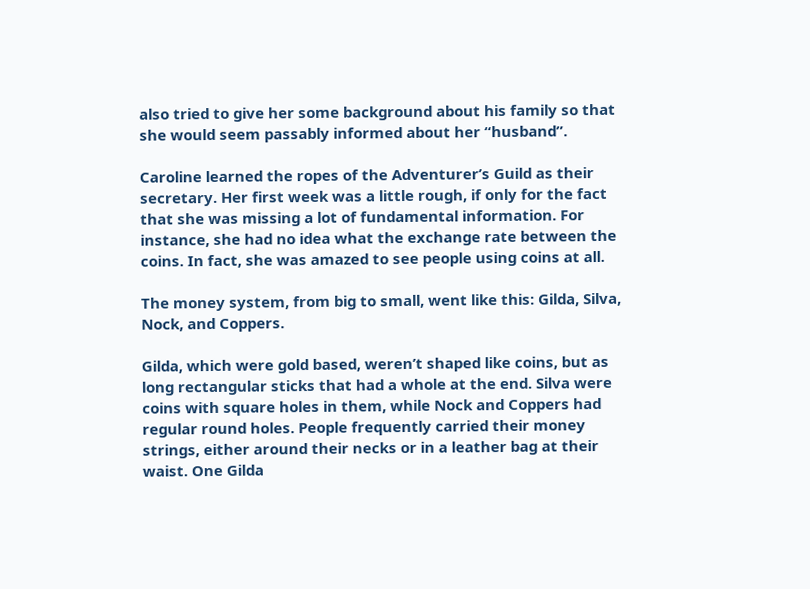also tried to give her some background about his family so that she would seem passably informed about her “husband”.

Caroline learned the ropes of the Adventurer’s Guild as their secretary. Her first week was a little rough, if only for the fact that she was missing a lot of fundamental information. For instance, she had no idea what the exchange rate between the coins. In fact, she was amazed to see people using coins at all.

The money system, from big to small, went like this: Gilda, Silva, Nock, and Coppers.

Gilda, which were gold based, weren’t shaped like coins, but as long rectangular sticks that had a whole at the end. Silva were coins with square holes in them, while Nock and Coppers had regular round holes. People frequently carried their money strings, either around their necks or in a leather bag at their waist. One Gilda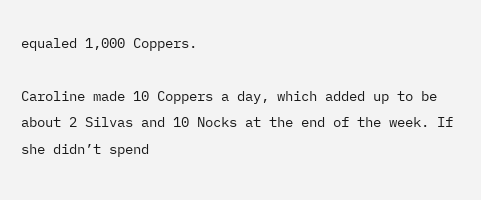equaled 1,000 Coppers.

Caroline made 10 Coppers a day, which added up to be about 2 Silvas and 10 Nocks at the end of the week. If she didn’t spend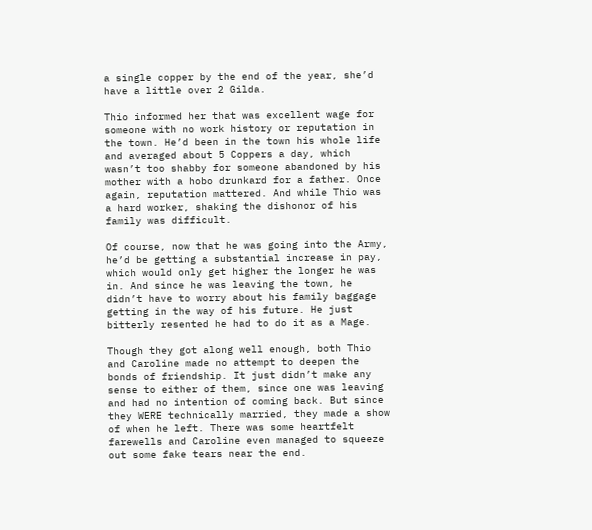a single copper by the end of the year, she’d have a little over 2 Gilda.

Thio informed her that was excellent wage for someone with no work history or reputation in the town. He’d been in the town his whole life and averaged about 5 Coppers a day, which wasn’t too shabby for someone abandoned by his mother with a hobo drunkard for a father. Once again, reputation mattered. And while Thio was a hard worker, shaking the dishonor of his family was difficult.

Of course, now that he was going into the Army, he’d be getting a substantial increase in pay, which would only get higher the longer he was in. And since he was leaving the town, he didn’t have to worry about his family baggage getting in the way of his future. He just bitterly resented he had to do it as a Mage.

Though they got along well enough, both Thio and Caroline made no attempt to deepen the bonds of friendship. It just didn’t make any sense to either of them, since one was leaving and had no intention of coming back. But since they WERE technically married, they made a show of when he left. There was some heartfelt farewells and Caroline even managed to squeeze out some fake tears near the end.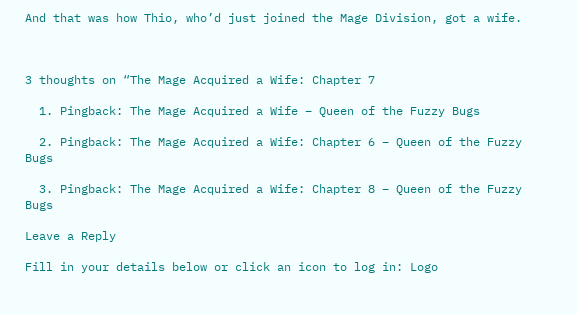And that was how Thio, who’d just joined the Mage Division, got a wife.



3 thoughts on “The Mage Acquired a Wife: Chapter 7

  1. Pingback: The Mage Acquired a Wife – Queen of the Fuzzy Bugs

  2. Pingback: The Mage Acquired a Wife: Chapter 6 – Queen of the Fuzzy Bugs

  3. Pingback: The Mage Acquired a Wife: Chapter 8 – Queen of the Fuzzy Bugs

Leave a Reply

Fill in your details below or click an icon to log in: Logo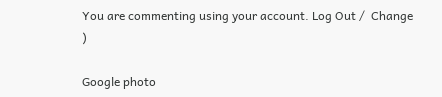You are commenting using your account. Log Out /  Change )

Google photo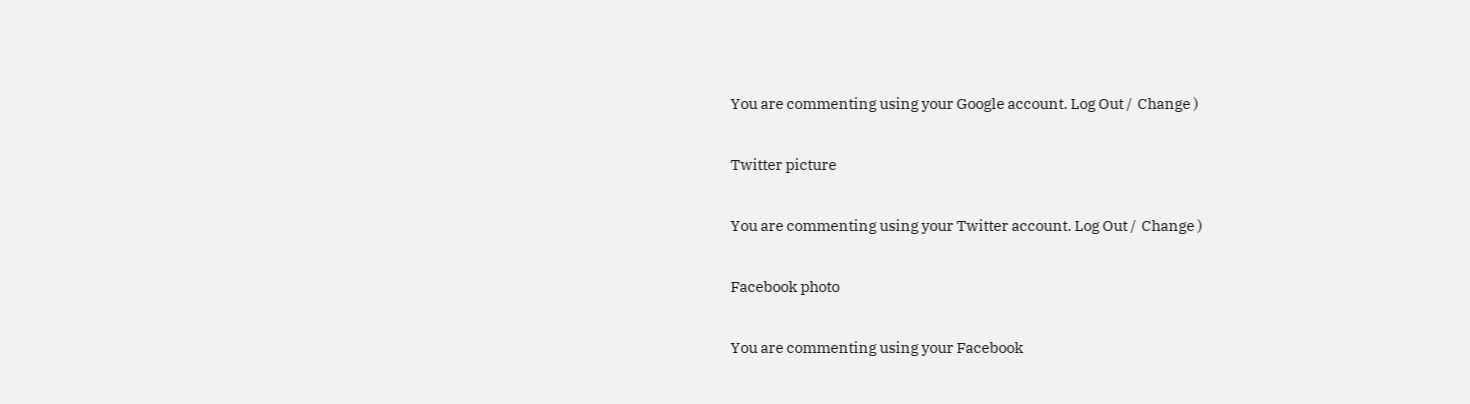You are commenting using your Google account. Log Out /  Change )

Twitter picture

You are commenting using your Twitter account. Log Out /  Change )

Facebook photo

You are commenting using your Facebook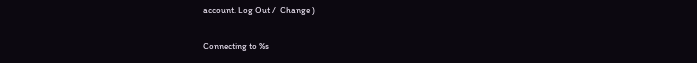account. Log Out /  Change )

Connecting to %s